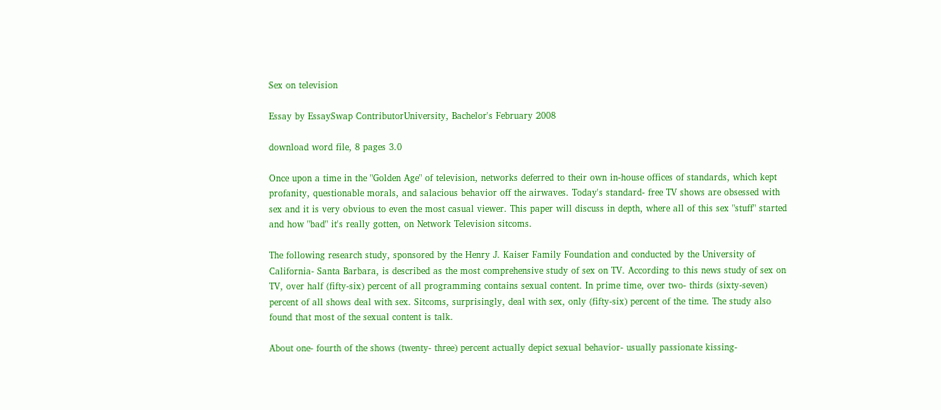Sex on television

Essay by EssaySwap ContributorUniversity, Bachelor's February 2008

download word file, 8 pages 3.0

Once upon a time in the "Golden Age" of television, networks deferred to their own in-house offices of standards, which kept profanity, questionable morals, and salacious behavior off the airwaves. Today's standard- free TV shows are obsessed with sex and it is very obvious to even the most casual viewer. This paper will discuss in depth, where all of this sex "stuff" started and how "bad" it's really gotten, on Network Television sitcoms.

The following research study, sponsored by the Henry J. Kaiser Family Foundation and conducted by the University of California- Santa Barbara, is described as the most comprehensive study of sex on TV. According to this news study of sex on TV, over half (fifty-six) percent of all programming contains sexual content. In prime time, over two- thirds (sixty-seven) percent of all shows deal with sex. Sitcoms, surprisingly, deal with sex, only (fifty-six) percent of the time. The study also found that most of the sexual content is talk.

About one- fourth of the shows (twenty- three) percent actually depict sexual behavior- usually passionate kissing-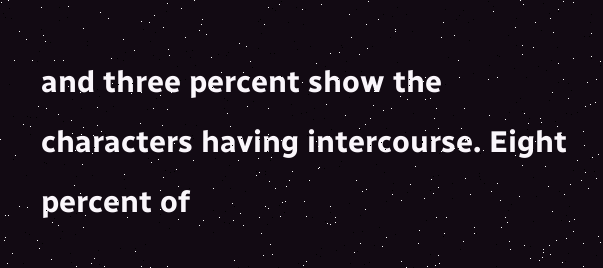and three percent show the characters having intercourse. Eight percent of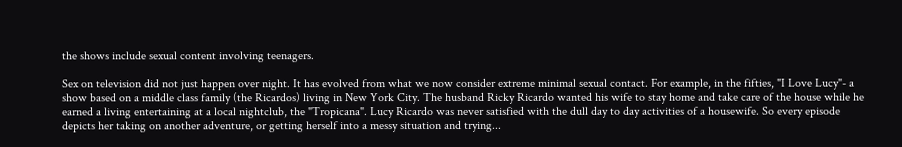the shows include sexual content involving teenagers.

Sex on television did not just happen over night. It has evolved from what we now consider extreme minimal sexual contact. For example, in the fifties, "I Love Lucy"- a show based on a middle class family (the Ricardos) living in New York City. The husband Ricky Ricardo wanted his wife to stay home and take care of the house while he earned a living entertaining at a local nightclub, the "Tropicana". Lucy Ricardo was never satisfied with the dull day to day activities of a housewife. So every episode depicts her taking on another adventure, or getting herself into a messy situation and trying...